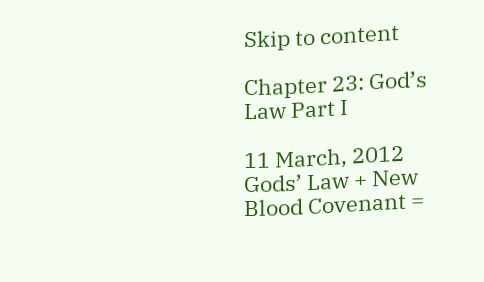Skip to content

Chapter 23: God’s Law Part I

11 March, 2012
Gods’ Law + New Blood Covenant =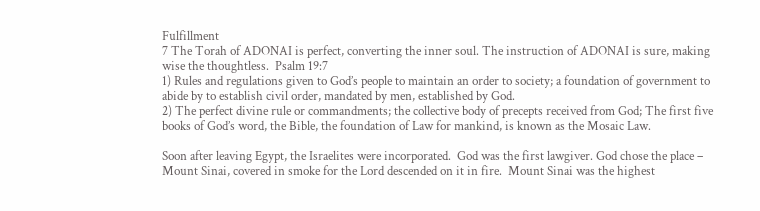Fulfillment
7 The Torah of ADONAI is perfect, converting the inner soul. The instruction of ADONAI is sure, making wise the thoughtless.  Psalm 19:7
1) Rules and regulations given to God’s people to maintain an order to society; a foundation of government to abide by to establish civil order, mandated by men, established by God.
2) The perfect divine rule or commandments; the collective body of precepts received from God; The first five books of God’s word, the Bible, the foundation of Law for mankind, is known as the Mosaic Law.

Soon after leaving Egypt, the Israelites were incorporated.  God was the first lawgiver. God chose the place – Mount Sinai, covered in smoke for the Lord descended on it in fire.  Mount Sinai was the highest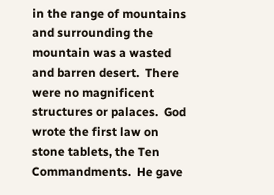in the range of mountains and surrounding the mountain was a wasted and barren desert.  There were no magnificent structures or palaces.  God wrote the first law on stone tablets, the Ten Commandments.  He gave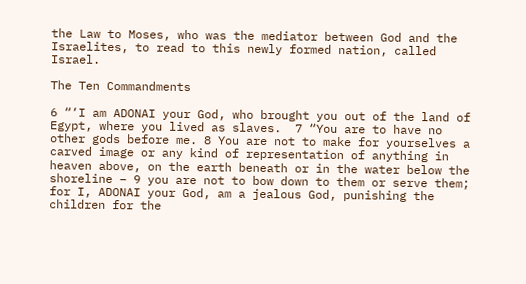the Law to Moses, who was the mediator between God and the Israelites, to read to this newly formed nation, called Israel.

The Ten Commandments

6 “‘I am ADONAI your God, who brought you out of the land of Egypt, where you lived as slaves.  7 “You are to have no other gods before me. 8 You are not to make for yourselves a carved image or any kind of representation of anything in heaven above, on the earth beneath or in the water below the shoreline – 9 you are not to bow down to them or serve them; for I, ADONAI your God, am a jealous God, punishing the children for the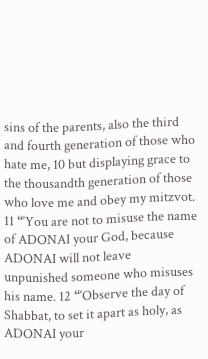sins of the parents, also the third and fourth generation of those who hate me, 10 but displaying grace to the thousandth generation of those who love me and obey my mitzvot. 11 “‘You are not to misuse the name of ADONAI your God, because ADONAI will not leave unpunished someone who misuses his name. 12 “‘Observe the day of Shabbat, to set it apart as holy, as ADONAI your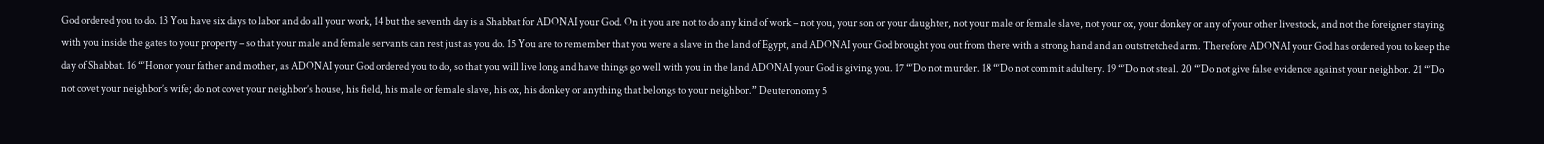God ordered you to do. 13 You have six days to labor and do all your work, 14 but the seventh day is a Shabbat for ADONAI your God. On it you are not to do any kind of work – not you, your son or your daughter, not your male or female slave, not your ox, your donkey or any of your other livestock, and not the foreigner staying with you inside the gates to your property – so that your male and female servants can rest just as you do. 15 You are to remember that you were a slave in the land of Egypt, and ADONAI your God brought you out from there with a strong hand and an outstretched arm. Therefore ADONAI your God has ordered you to keep the day of Shabbat. 16 “‘Honor your father and mother, as ADONAI your God ordered you to do, so that you will live long and have things go well with you in the land ADONAI your God is giving you. 17 “‘Do not murder. 18 “‘Do not commit adultery. 19 “‘Do not steal. 20 “‘Do not give false evidence against your neighbor. 21 “‘Do not covet your neighbor’s wife; do not covet your neighbor’s house, his field, his male or female slave, his ox, his donkey or anything that belongs to your neighbor.” Deuteronomy 5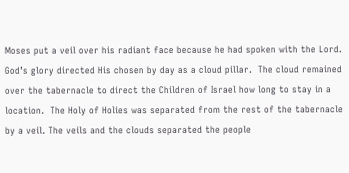Moses put a veil over his radiant face because he had spoken with the Lord. God’s glory directed His chosen by day as a cloud pillar.  The cloud remained over the tabernacle to direct the Children of Israel how long to stay in a location.  The Holy of Holies was separated from the rest of the tabernacle by a veil. The veils and the clouds separated the people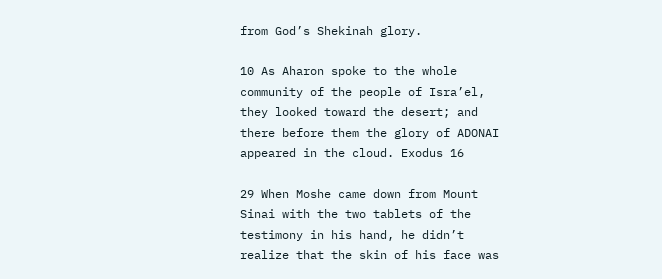from God’s Shekinah glory.

10 As Aharon spoke to the whole community of the people of Isra’el, they looked toward the desert; and there before them the glory of ADONAI appeared in the cloud. Exodus 16

29 When Moshe came down from Mount Sinai with the two tablets of the testimony in his hand, he didn’t realize that the skin of his face was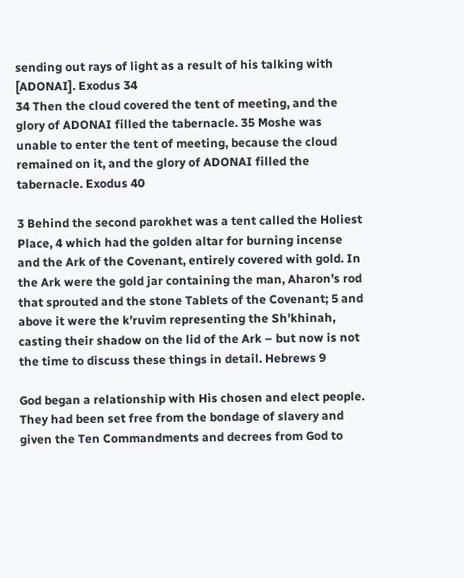sending out rays of light as a result of his talking with [ADONAI]. Exodus 34
34 Then the cloud covered the tent of meeting, and the glory of ADONAI filled the tabernacle. 35 Moshe was unable to enter the tent of meeting, because the cloud remained on it, and the glory of ADONAI filled the tabernacle. Exodus 40

3 Behind the second parokhet was a tent called the Holiest Place, 4 which had the golden altar for burning incense and the Ark of the Covenant, entirely covered with gold. In the Ark were the gold jar containing the man, Aharon’s rod that sprouted and the stone Tablets of the Covenant; 5 and above it were the k’ruvim representing the Sh’khinah, casting their shadow on the lid of the Ark – but now is not the time to discuss these things in detail. Hebrews 9

God began a relationship with His chosen and elect people. They had been set free from the bondage of slavery and given the Ten Commandments and decrees from God to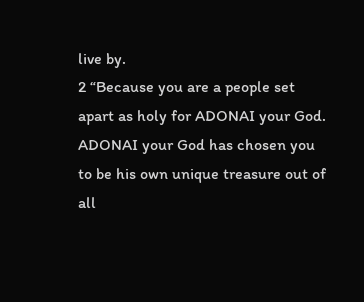live by.
2 “Because you are a people set apart as holy for ADONAI your God. ADONAI your God has chosen you to be his own unique treasure out of all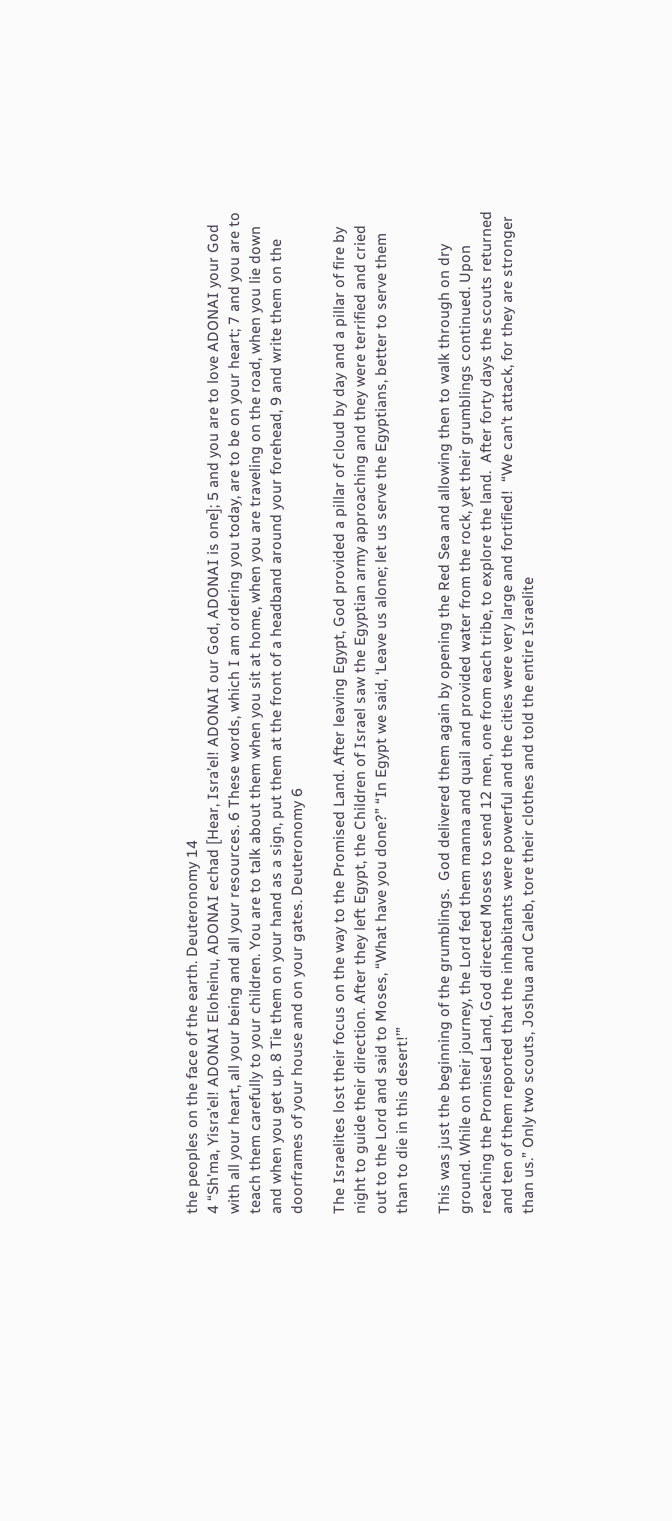the peoples on the face of the earth. Deuteronomy 14
4 “Sh’ma, Yisra’el! ADONAI Eloheinu, ADONAI echad [Hear, Isra’el! ADONAI our God, ADONAI is one]; 5 and you are to love ADONAI your God with all your heart, all your being and all your resources. 6 These words, which I am ordering you today, are to be on your heart; 7 and you are to teach them carefully to your children. You are to talk about them when you sit at home, when you are traveling on the road, when you lie down and when you get up. 8 Tie them on your hand as a sign, put them at the front of a headband around your forehead, 9 and write them on the doorframes of your house and on your gates. Deuteronomy 6

The Israelites lost their focus on the way to the Promised Land. After leaving Egypt, God provided a pillar of cloud by day and a pillar of fire by night to guide their direction. After they left Egypt, the Children of Israel saw the Egyptian army approaching and they were terrified and cried out to the Lord and said to Moses, “What have you done?” “In Egypt we said, ‘Leave us alone; let us serve the Egyptians, better to serve them than to die in this desert!’”

This was just the beginning of the grumblings.  God delivered them again by opening the Red Sea and allowing then to walk through on dry ground. While on their journey, the Lord fed them manna and quail and provided water from the rock, yet their grumblings continued. Upon reaching the Promised Land, God directed Moses to send 12 men, one from each tribe, to explore the land.  After forty days the scouts returned and ten of them reported that the inhabitants were powerful and the cities were very large and fortified!  “We can’t attack, for they are stronger than us.” Only two scouts, Joshua and Caleb, tore their clothes and told the entire Israelite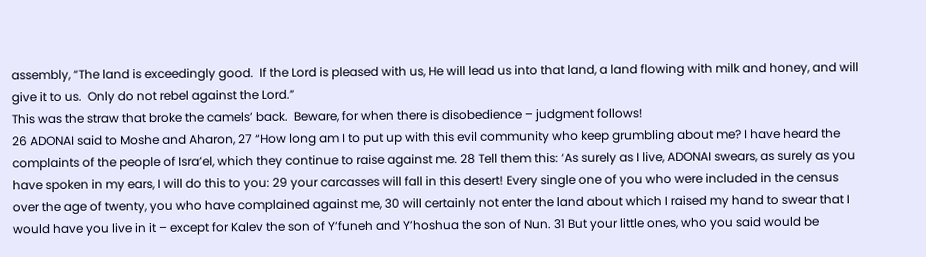assembly, “The land is exceedingly good.  If the Lord is pleased with us, He will lead us into that land, a land flowing with milk and honey, and will give it to us.  Only do not rebel against the Lord.”
This was the straw that broke the camels’ back.  Beware, for when there is disobedience – judgment follows!
26 ADONAI said to Moshe and Aharon, 27 “How long am I to put up with this evil community who keep grumbling about me? I have heard the complaints of the people of Isra’el, which they continue to raise against me. 28 Tell them this: ‘As surely as I live, ADONAI swears, as surely as you have spoken in my ears, I will do this to you: 29 your carcasses will fall in this desert! Every single one of you who were included in the census over the age of twenty, you who have complained against me, 30 will certainly not enter the land about which I raised my hand to swear that I would have you live in it – except for Kalev the son of Y’funeh and Y’hoshua the son of Nun. 31 But your little ones, who you said would be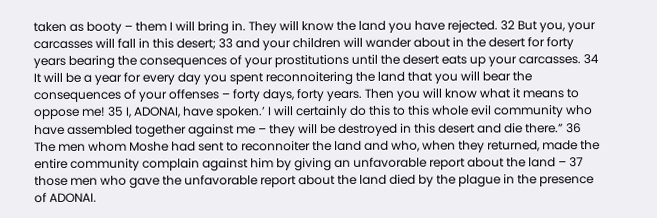taken as booty – them I will bring in. They will know the land you have rejected. 32 But you, your carcasses will fall in this desert; 33 and your children will wander about in the desert for forty years bearing the consequences of your prostitutions until the desert eats up your carcasses. 34 It will be a year for every day you spent reconnoitering the land that you will bear the consequences of your offenses – forty days, forty years. Then you will know what it means to oppose me! 35 I, ADONAI, have spoken.’ I will certainly do this to this whole evil community who have assembled together against me – they will be destroyed in this desert and die there.” 36 The men whom Moshe had sent to reconnoiter the land and who, when they returned, made the entire community complain against him by giving an unfavorable report about the land – 37 those men who gave the unfavorable report about the land died by the plague in the presence of ADONAI.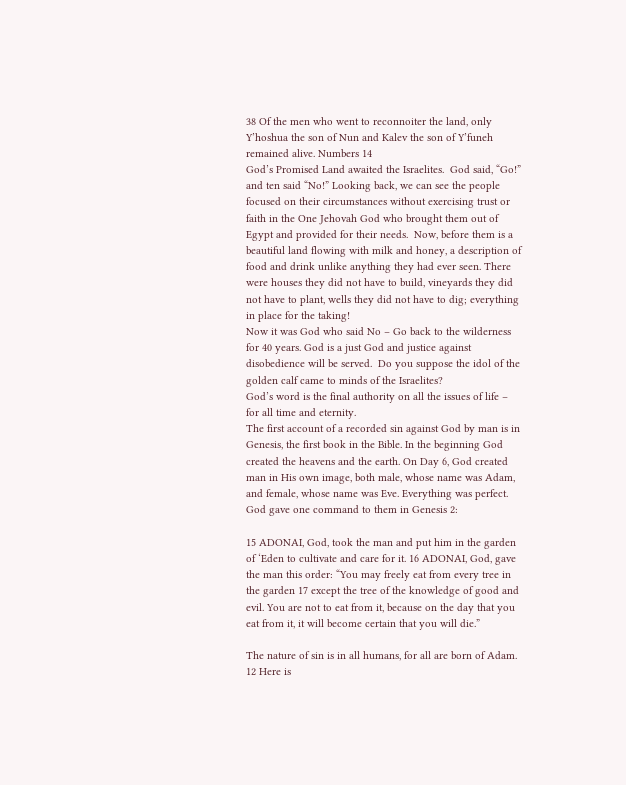38 Of the men who went to reconnoiter the land, only Y’hoshua the son of Nun and Kalev the son of Y’funeh remained alive. Numbers 14
God’s Promised Land awaited the Israelites.  God said, “Go!” and ten said “No!” Looking back, we can see the people focused on their circumstances without exercising trust or faith in the One Jehovah God who brought them out of Egypt and provided for their needs.  Now, before them is a beautiful land flowing with milk and honey, a description of food and drink unlike anything they had ever seen. There were houses they did not have to build, vineyards they did not have to plant, wells they did not have to dig; everything in place for the taking!
Now it was God who said No – Go back to the wilderness for 40 years. God is a just God and justice against disobedience will be served.  Do you suppose the idol of the golden calf came to minds of the Israelites?
God’s word is the final authority on all the issues of life – for all time and eternity.
The first account of a recorded sin against God by man is in Genesis, the first book in the Bible. In the beginning God created the heavens and the earth. On Day 6, God created man in His own image, both male, whose name was Adam, and female, whose name was Eve. Everything was perfect. God gave one command to them in Genesis 2:

15 ADONAI, God, took the man and put him in the garden of ‘Eden to cultivate and care for it. 16 ADONAI, God, gave the man this order: “You may freely eat from every tree in the garden 17 except the tree of the knowledge of good and evil. You are not to eat from it, because on the day that you eat from it, it will become certain that you will die.”

The nature of sin is in all humans, for all are born of Adam.
12 Here is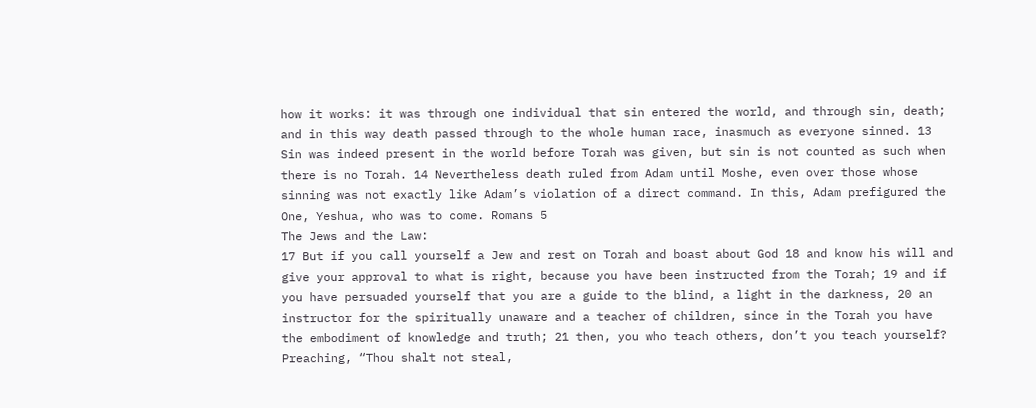how it works: it was through one individual that sin entered the world, and through sin, death; and in this way death passed through to the whole human race, inasmuch as everyone sinned. 13 Sin was indeed present in the world before Torah was given, but sin is not counted as such when there is no Torah. 14 Nevertheless death ruled from Adam until Moshe, even over those whose sinning was not exactly like Adam’s violation of a direct command. In this, Adam prefigured the One, Yeshua, who was to come. Romans 5
The Jews and the Law:
17 But if you call yourself a Jew and rest on Torah and boast about God 18 and know his will and give your approval to what is right, because you have been instructed from the Torah; 19 and if you have persuaded yourself that you are a guide to the blind, a light in the darkness, 20 an instructor for the spiritually unaware and a teacher of children, since in the Torah you have the embodiment of knowledge and truth; 21 then, you who teach others, don’t you teach yourself? Preaching, “Thou shalt not steal,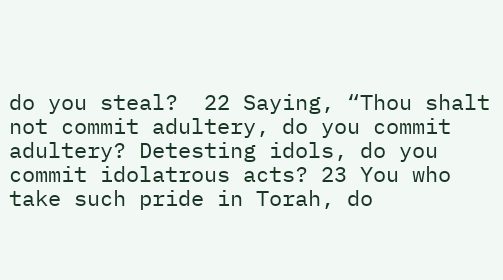do you steal?  22 Saying, “Thou shalt not commit adultery, do you commit adultery? Detesting idols, do you commit idolatrous acts? 23 You who take such pride in Torah, do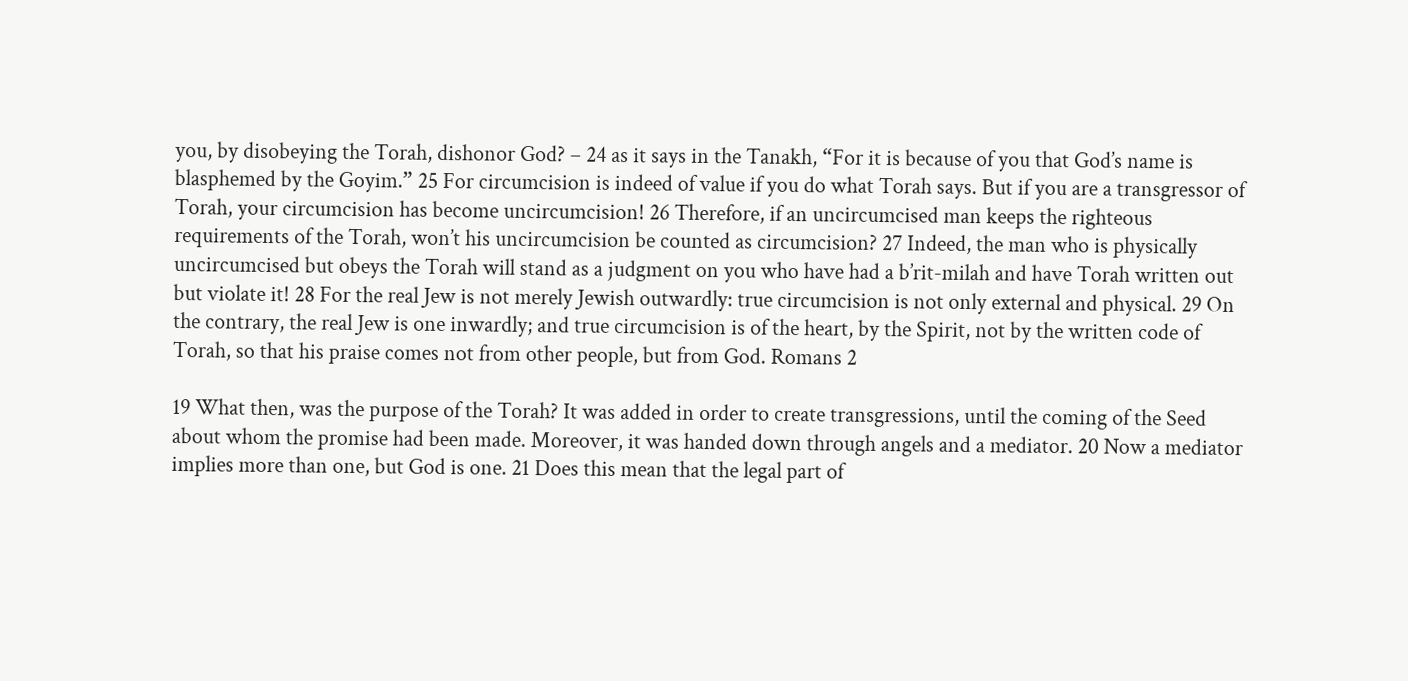you, by disobeying the Torah, dishonor God? – 24 as it says in the Tanakh, “For it is because of you that God’s name is blasphemed by the Goyim.” 25 For circumcision is indeed of value if you do what Torah says. But if you are a transgressor of Torah, your circumcision has become uncircumcision! 26 Therefore, if an uncircumcised man keeps the righteous requirements of the Torah, won’t his uncircumcision be counted as circumcision? 27 Indeed, the man who is physically uncircumcised but obeys the Torah will stand as a judgment on you who have had a b’rit-milah and have Torah written out but violate it! 28 For the real Jew is not merely Jewish outwardly: true circumcision is not only external and physical. 29 On the contrary, the real Jew is one inwardly; and true circumcision is of the heart, by the Spirit, not by the written code of Torah, so that his praise comes not from other people, but from God. Romans 2

19 What then, was the purpose of the Torah? It was added in order to create transgressions, until the coming of the Seed about whom the promise had been made. Moreover, it was handed down through angels and a mediator. 20 Now a mediator implies more than one, but God is one. 21 Does this mean that the legal part of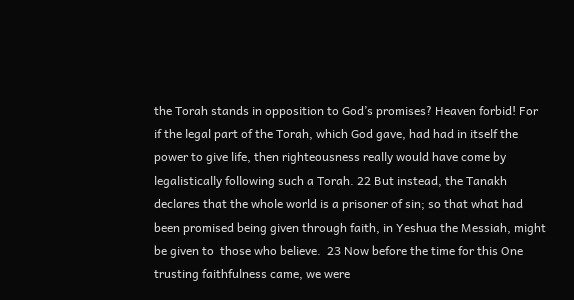the Torah stands in opposition to God’s promises? Heaven forbid! For if the legal part of the Torah, which God gave, had had in itself the power to give life, then righteousness really would have come by legalistically following such a Torah. 22 But instead, the Tanakh declares that the whole world is a prisoner of sin; so that what had been promised being given through faith, in Yeshua the Messiah, might be given to  those who believe.  23 Now before the time for this One trusting faithfulness came, we were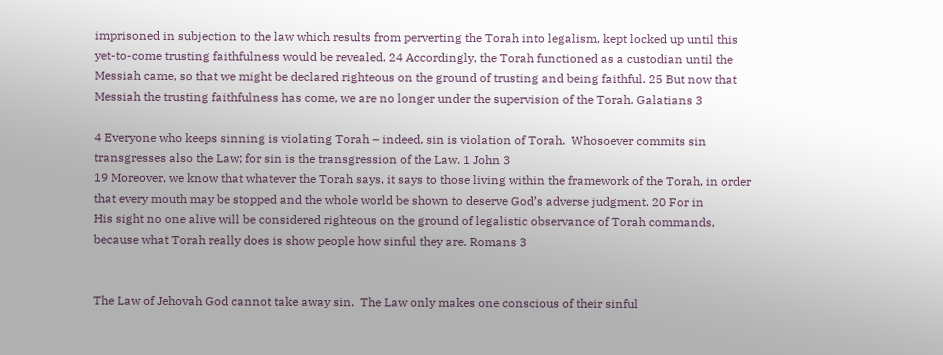imprisoned in subjection to the law which results from perverting the Torah into legalism, kept locked up until this yet-to-come trusting faithfulness would be revealed. 24 Accordingly, the Torah functioned as a custodian until the Messiah came, so that we might be declared righteous on the ground of trusting and being faithful. 25 But now that Messiah the trusting faithfulness has come, we are no longer under the supervision of the Torah. Galatians 3

4 Everyone who keeps sinning is violating Torah – indeed, sin is violation of Torah.  Whosoever commits sin transgresses also the Law; for sin is the transgression of the Law. 1 John 3
19 Moreover, we know that whatever the Torah says, it says to those living within the framework of the Torah, in order that every mouth may be stopped and the whole world be shown to deserve God’s adverse judgment. 20 For in
His sight no one alive will be considered righteous on the ground of legalistic observance of Torah commands, because what Torah really does is show people how sinful they are. Romans 3


The Law of Jehovah God cannot take away sin.  The Law only makes one conscious of their sinful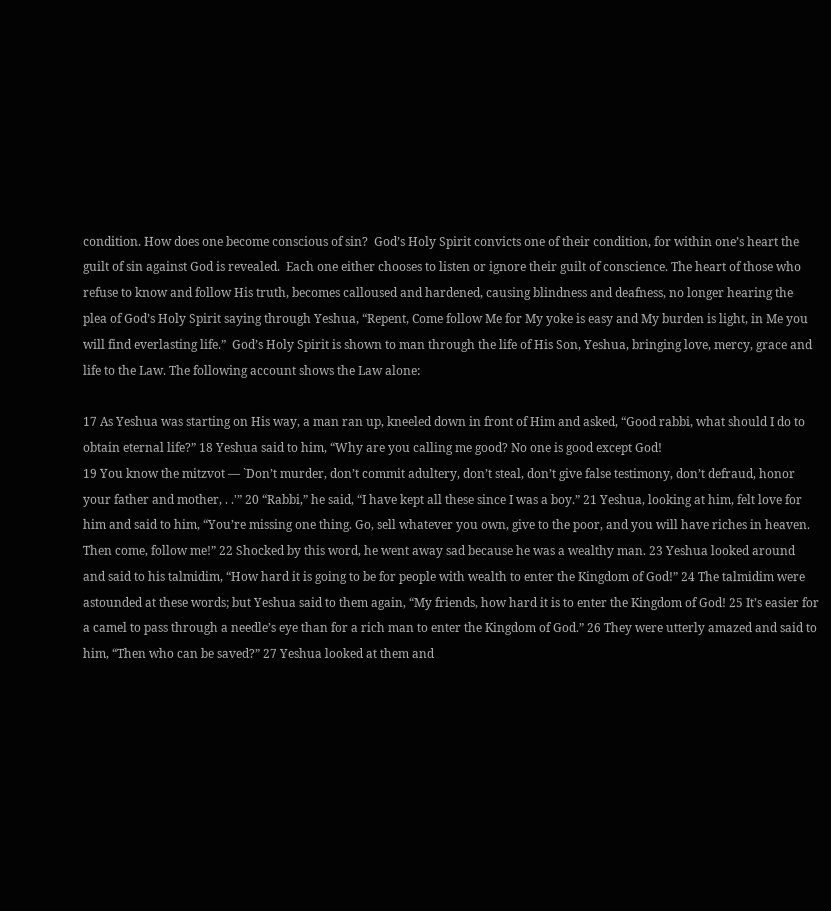condition. How does one become conscious of sin?  God’s Holy Spirit convicts one of their condition, for within one’s heart the guilt of sin against God is revealed.  Each one either chooses to listen or ignore their guilt of conscience. The heart of those who refuse to know and follow His truth, becomes calloused and hardened, causing blindness and deafness, no longer hearing the plea of God’s Holy Spirit saying through Yeshua, “Repent, Come follow Me for My yoke is easy and My burden is light, in Me you will find everlasting life.”  God’s Holy Spirit is shown to man through the life of His Son, Yeshua, bringing love, mercy, grace and life to the Law. The following account shows the Law alone:

17 As Yeshua was starting on His way, a man ran up, kneeled down in front of Him and asked, “Good rabbi, what should I do to obtain eternal life?” 18 Yeshua said to him, “Why are you calling me good? No one is good except God!
19 You know the mitzvot — `Don’t murder, don’t commit adultery, don’t steal, don’t give false testimony, don’t defraud, honor your father and mother, . .'” 20 “Rabbi,” he said, “I have kept all these since I was a boy.” 21 Yeshua, looking at him, felt love for him and said to him, “You’re missing one thing. Go, sell whatever you own, give to the poor, and you will have riches in heaven. Then come, follow me!” 22 Shocked by this word, he went away sad because he was a wealthy man. 23 Yeshua looked around and said to his talmidim, “How hard it is going to be for people with wealth to enter the Kingdom of God!” 24 The talmidim were astounded at these words; but Yeshua said to them again, “My friends, how hard it is to enter the Kingdom of God! 25 It’s easier for a camel to pass through a needle’s eye than for a rich man to enter the Kingdom of God.” 26 They were utterly amazed and said to him, “Then who can be saved?” 27 Yeshua looked at them and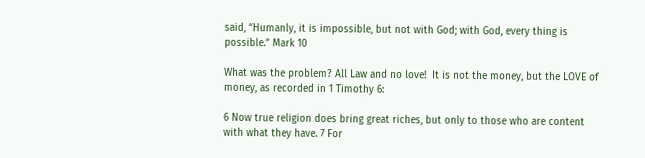said, “Humanly, it is impossible, but not with God; with God, every thing is possible.” Mark 10

What was the problem? All Law and no love!  It is not the money, but the LOVE of money, as recorded in 1 Timothy 6:

6 Now true religion does bring great riches, but only to those who are content with what they have. 7 For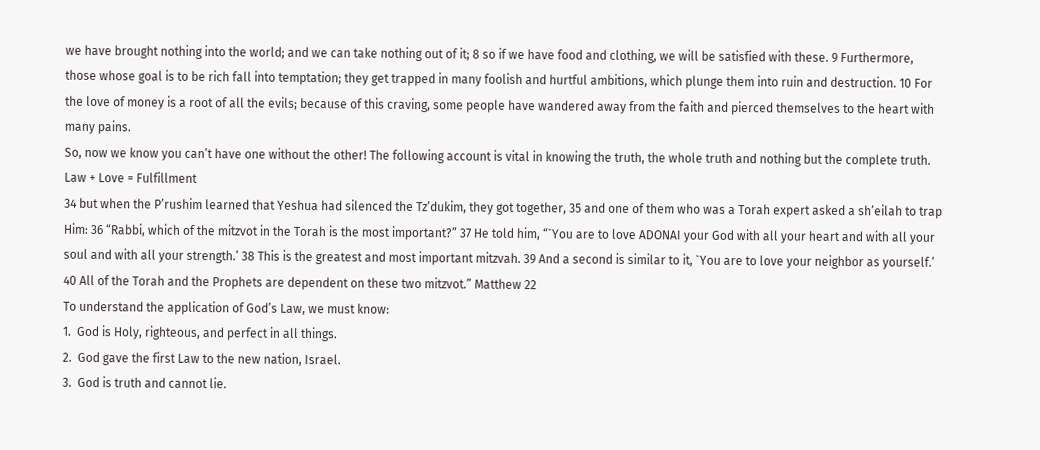we have brought nothing into the world; and we can take nothing out of it; 8 so if we have food and clothing, we will be satisfied with these. 9 Furthermore, those whose goal is to be rich fall into temptation; they get trapped in many foolish and hurtful ambitions, which plunge them into ruin and destruction. 10 For the love of money is a root of all the evils; because of this craving, some people have wandered away from the faith and pierced themselves to the heart with many pains.
So, now we know you can’t have one without the other! The following account is vital in knowing the truth, the whole truth and nothing but the complete truth.
Law + Love = Fulfillment
34 but when the P’rushim learned that Yeshua had silenced the Tz’dukim, they got together, 35 and one of them who was a Torah expert asked a sh’eilah to trap Him: 36 “Rabbi, which of the mitzvot in the Torah is the most important?” 37 He told him, “`You are to love ADONAI your God with all your heart and with all your soul and with all your strength.’ 38 This is the greatest and most important mitzvah. 39 And a second is similar to it, `You are to love your neighbor as yourself.’ 40 All of the Torah and the Prophets are dependent on these two mitzvot.” Matthew 22
To understand the application of God’s Law, we must know:
1.  God is Holy, righteous, and perfect in all things.
2.  God gave the first Law to the new nation, Israel.
3.  God is truth and cannot lie.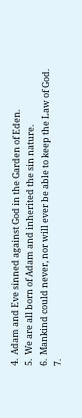4.  Adam and Eve sinned against God in the Garden of Eden.
5.  We are all born of Adam and inherited the sin nature.
6.  Mankind could never, nor will ever be able to keep the Law of God.
7.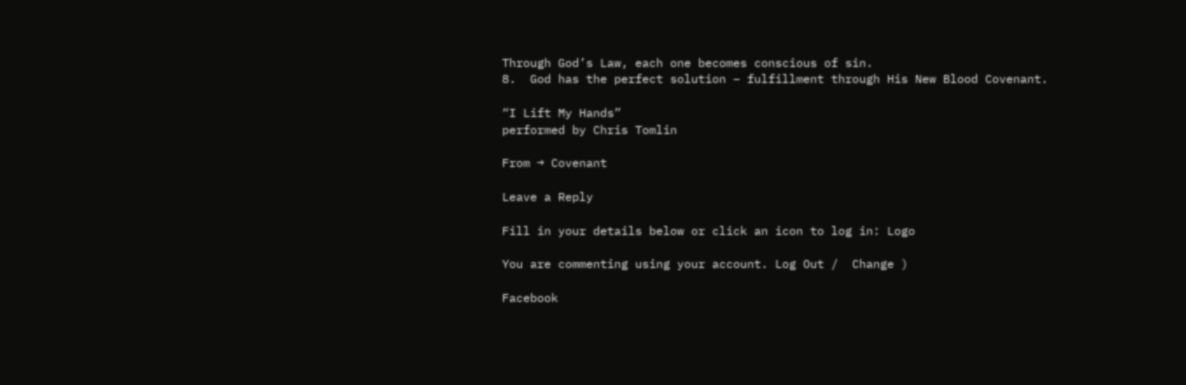Through God’s Law, each one becomes conscious of sin.
8.  God has the perfect solution – fulfillment through His New Blood Covenant.

“I Lift My Hands”
performed by Chris Tomlin

From → Covenant

Leave a Reply

Fill in your details below or click an icon to log in: Logo

You are commenting using your account. Log Out /  Change )

Facebook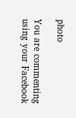photo

You are commenting using your Facebook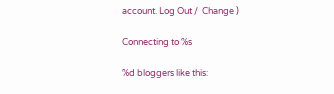account. Log Out /  Change )

Connecting to %s

%d bloggers like this: